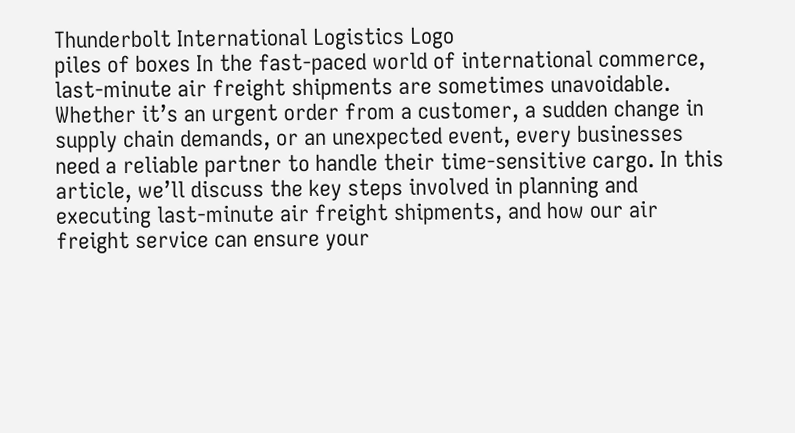Thunderbolt International Logistics Logo
piles of boxes In the fast-paced world of international commerce, last-minute air freight shipments are sometimes unavoidable. Whether it’s an urgent order from a customer, a sudden change in supply chain demands, or an unexpected event, every businesses need a reliable partner to handle their time-sensitive cargo. In this article, we’ll discuss the key steps involved in planning and executing last-minute air freight shipments, and how our air freight service can ensure your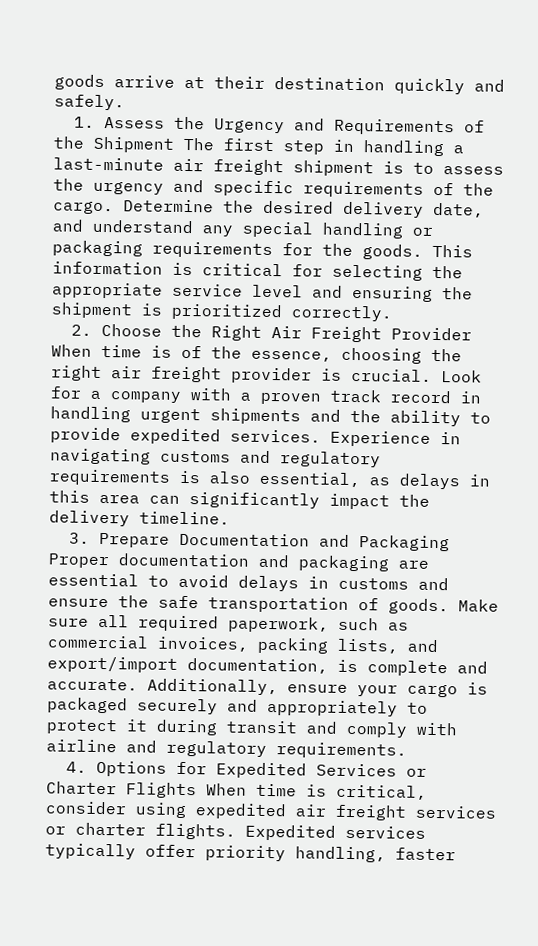goods arrive at their destination quickly and safely.
  1. Assess the Urgency and Requirements of the Shipment The first step in handling a last-minute air freight shipment is to assess the urgency and specific requirements of the cargo. Determine the desired delivery date, and understand any special handling or packaging requirements for the goods. This information is critical for selecting the appropriate service level and ensuring the shipment is prioritized correctly.
  2. Choose the Right Air Freight Provider When time is of the essence, choosing the right air freight provider is crucial. Look for a company with a proven track record in handling urgent shipments and the ability to provide expedited services. Experience in navigating customs and regulatory requirements is also essential, as delays in this area can significantly impact the delivery timeline.
  3. Prepare Documentation and Packaging Proper documentation and packaging are essential to avoid delays in customs and ensure the safe transportation of goods. Make sure all required paperwork, such as commercial invoices, packing lists, and export/import documentation, is complete and accurate. Additionally, ensure your cargo is packaged securely and appropriately to protect it during transit and comply with airline and regulatory requirements.
  4. Options for Expedited Services or Charter Flights When time is critical, consider using expedited air freight services or charter flights. Expedited services typically offer priority handling, faster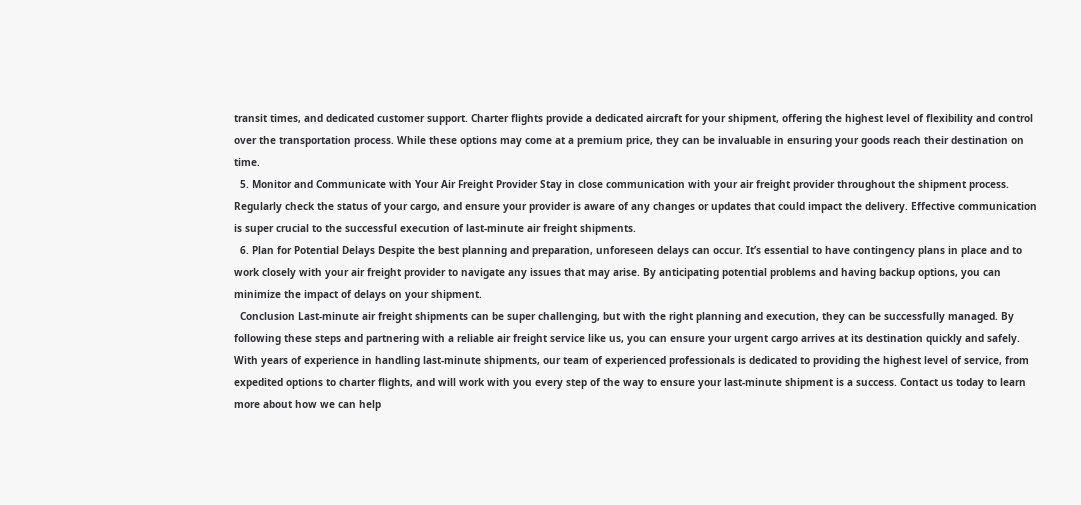transit times, and dedicated customer support. Charter flights provide a dedicated aircraft for your shipment, offering the highest level of flexibility and control over the transportation process. While these options may come at a premium price, they can be invaluable in ensuring your goods reach their destination on time.
  5. Monitor and Communicate with Your Air Freight Provider Stay in close communication with your air freight provider throughout the shipment process. Regularly check the status of your cargo, and ensure your provider is aware of any changes or updates that could impact the delivery. Effective communication is super crucial to the successful execution of last-minute air freight shipments.
  6. Plan for Potential Delays Despite the best planning and preparation, unforeseen delays can occur. It’s essential to have contingency plans in place and to work closely with your air freight provider to navigate any issues that may arise. By anticipating potential problems and having backup options, you can minimize the impact of delays on your shipment.
  Conclusion Last-minute air freight shipments can be super challenging, but with the right planning and execution, they can be successfully managed. By following these steps and partnering with a reliable air freight service like us, you can ensure your urgent cargo arrives at its destination quickly and safely. With years of experience in handling last-minute shipments, our team of experienced professionals is dedicated to providing the highest level of service, from expedited options to charter flights, and will work with you every step of the way to ensure your last-minute shipment is a success. Contact us today to learn more about how we can help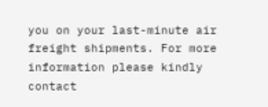you on your last-minute air freight shipments. For more information please kindly contact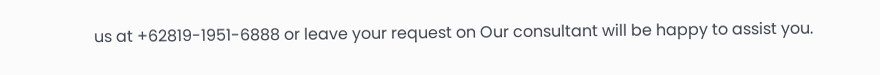us at +62819-1951-6888 or leave your request on Our consultant will be happy to assist you.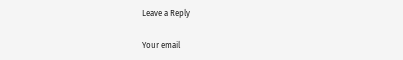Leave a Reply

Your email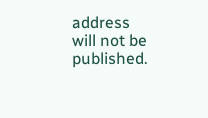address will not be published.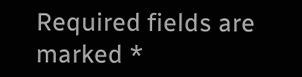Required fields are marked *